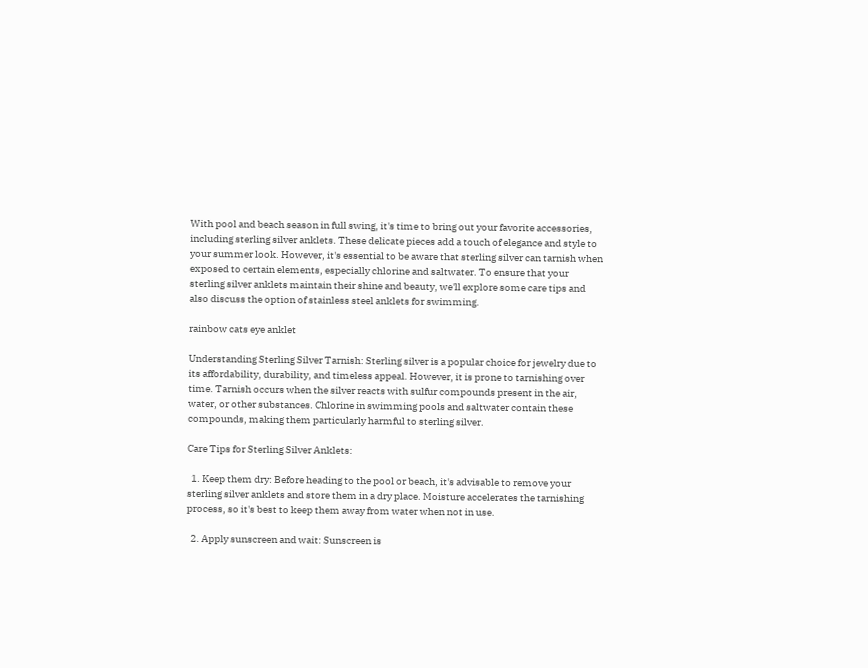With pool and beach season in full swing, it's time to bring out your favorite accessories, including sterling silver anklets. These delicate pieces add a touch of elegance and style to your summer look. However, it's essential to be aware that sterling silver can tarnish when exposed to certain elements, especially chlorine and saltwater. To ensure that your sterling silver anklets maintain their shine and beauty, we'll explore some care tips and also discuss the option of stainless steel anklets for swimming.

rainbow cats eye anklet

Understanding Sterling Silver Tarnish: Sterling silver is a popular choice for jewelry due to its affordability, durability, and timeless appeal. However, it is prone to tarnishing over time. Tarnish occurs when the silver reacts with sulfur compounds present in the air, water, or other substances. Chlorine in swimming pools and saltwater contain these compounds, making them particularly harmful to sterling silver.

Care Tips for Sterling Silver Anklets:

  1. Keep them dry: Before heading to the pool or beach, it's advisable to remove your sterling silver anklets and store them in a dry place. Moisture accelerates the tarnishing process, so it's best to keep them away from water when not in use.

  2. Apply sunscreen and wait: Sunscreen is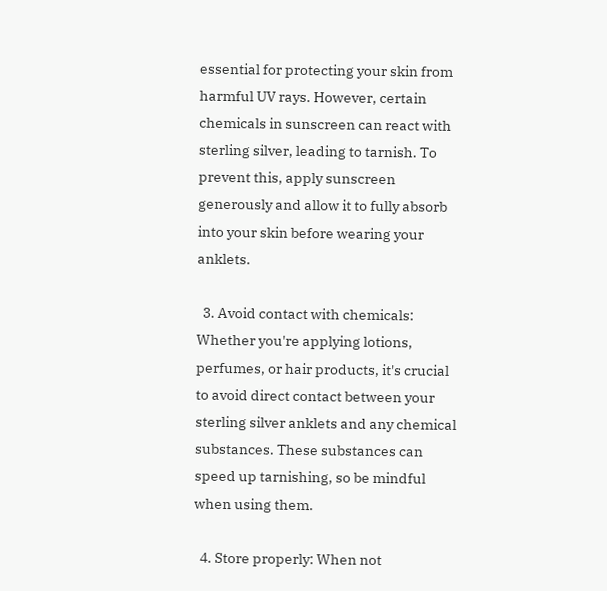essential for protecting your skin from harmful UV rays. However, certain chemicals in sunscreen can react with sterling silver, leading to tarnish. To prevent this, apply sunscreen generously and allow it to fully absorb into your skin before wearing your anklets.

  3. Avoid contact with chemicals: Whether you're applying lotions, perfumes, or hair products, it's crucial to avoid direct contact between your sterling silver anklets and any chemical substances. These substances can speed up tarnishing, so be mindful when using them.

  4. Store properly: When not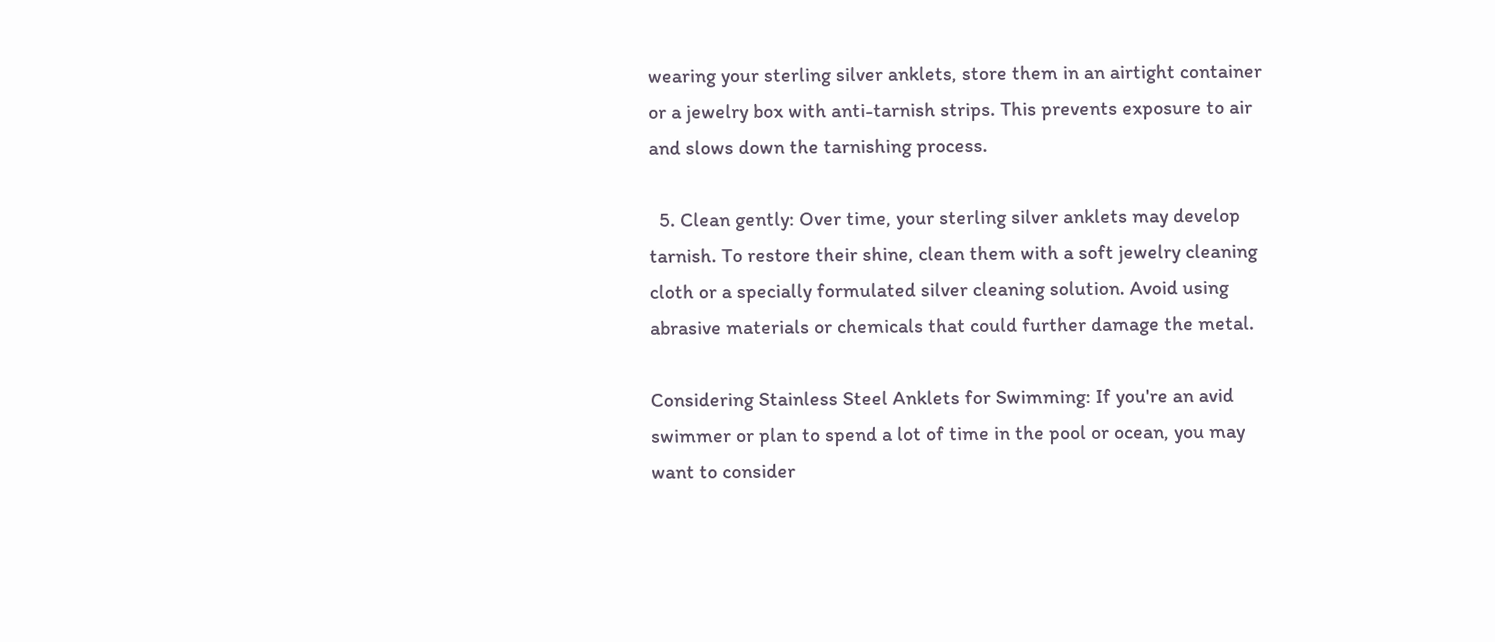wearing your sterling silver anklets, store them in an airtight container or a jewelry box with anti-tarnish strips. This prevents exposure to air and slows down the tarnishing process.

  5. Clean gently: Over time, your sterling silver anklets may develop tarnish. To restore their shine, clean them with a soft jewelry cleaning cloth or a specially formulated silver cleaning solution. Avoid using abrasive materials or chemicals that could further damage the metal.

Considering Stainless Steel Anklets for Swimming: If you're an avid swimmer or plan to spend a lot of time in the pool or ocean, you may want to consider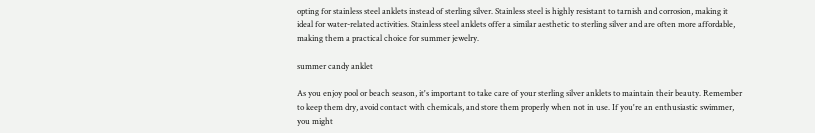opting for stainless steel anklets instead of sterling silver. Stainless steel is highly resistant to tarnish and corrosion, making it ideal for water-related activities. Stainless steel anklets offer a similar aesthetic to sterling silver and are often more affordable, making them a practical choice for summer jewelry.

summer candy anklet

As you enjoy pool or beach season, it's important to take care of your sterling silver anklets to maintain their beauty. Remember to keep them dry, avoid contact with chemicals, and store them properly when not in use. If you're an enthusiastic swimmer, you might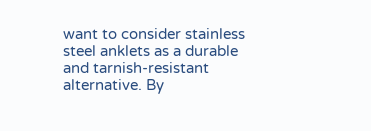want to consider stainless steel anklets as a durable and tarnish-resistant alternative. By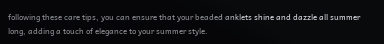following these care tips, you can ensure that your beaded anklets shine and dazzle all summer long, adding a touch of elegance to your summer style.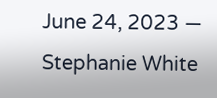June 24, 2023 — Stephanie White